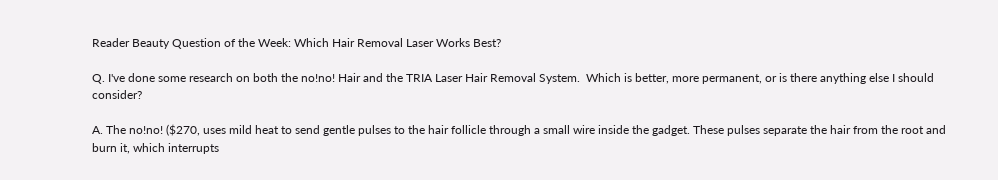Reader Beauty Question of the Week: Which Hair Removal Laser Works Best?

Q. I've done some research on both the no!no! Hair and the TRIA Laser Hair Removal System.  Which is better, more permanent, or is there anything else I should consider?

A. The no!no! ($270, uses mild heat to send gentle pulses to the hair follicle through a small wire inside the gadget. These pulses separate the hair from the root and burn it, which interrupts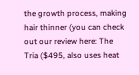the growth process, making hair thinner (you can check out our review here: The Tria ($495, also uses heat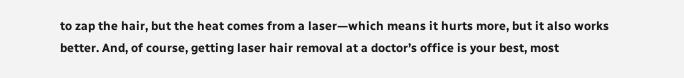to zap the hair, but the heat comes from a laser—which means it hurts more, but it also works better. And, of course, getting laser hair removal at a doctor’s office is your best, most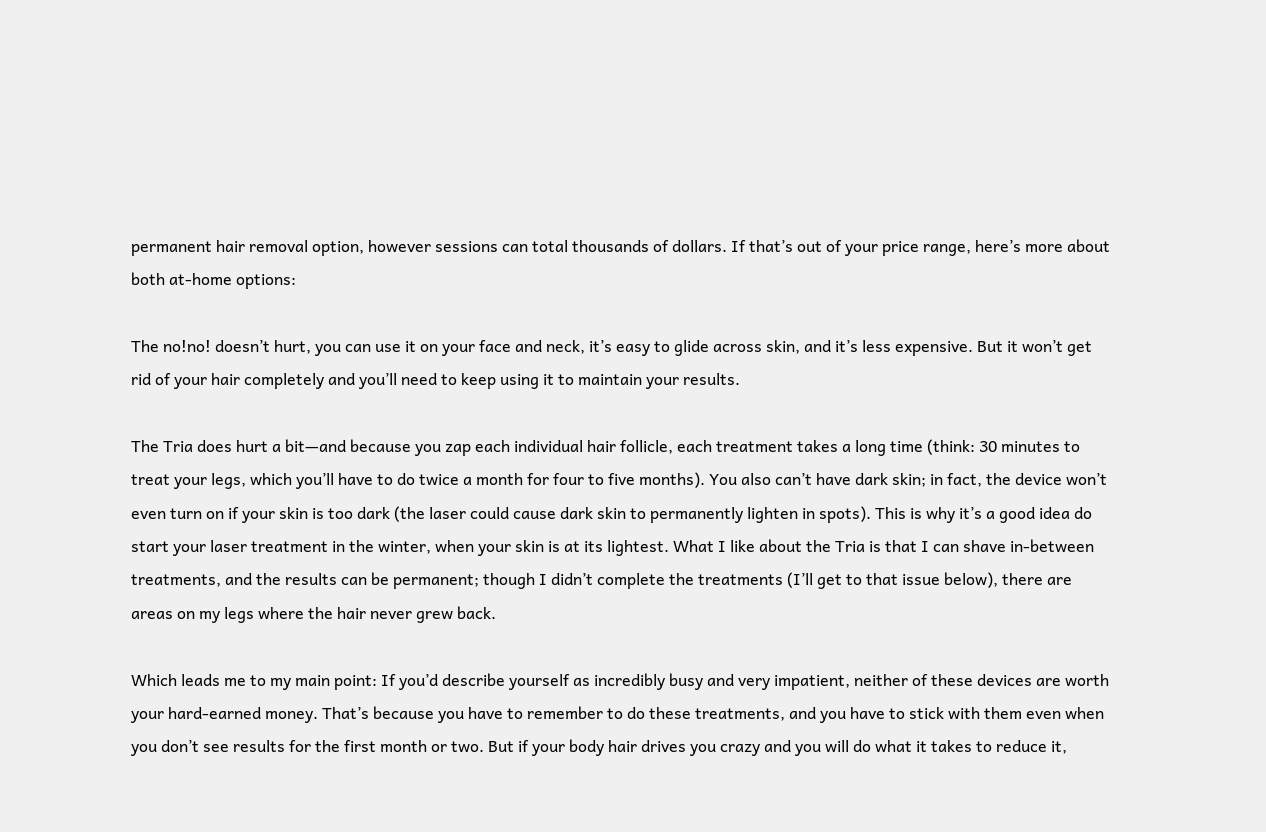permanent hair removal option, however sessions can total thousands of dollars. If that’s out of your price range, here’s more about both at-home options:

The no!no! doesn’t hurt, you can use it on your face and neck, it’s easy to glide across skin, and it’s less expensive. But it won’t get rid of your hair completely and you’ll need to keep using it to maintain your results.

The Tria does hurt a bit—and because you zap each individual hair follicle, each treatment takes a long time (think: 30 minutes to treat your legs, which you’ll have to do twice a month for four to five months). You also can’t have dark skin; in fact, the device won’t even turn on if your skin is too dark (the laser could cause dark skin to permanently lighten in spots). This is why it’s a good idea do start your laser treatment in the winter, when your skin is at its lightest. What I like about the Tria is that I can shave in-between treatments, and the results can be permanent; though I didn’t complete the treatments (I’ll get to that issue below), there are areas on my legs where the hair never grew back.

Which leads me to my main point: If you’d describe yourself as incredibly busy and very impatient, neither of these devices are worth your hard-earned money. That’s because you have to remember to do these treatments, and you have to stick with them even when you don’t see results for the first month or two. But if your body hair drives you crazy and you will do what it takes to reduce it,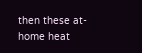then these at-home heat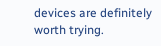devices are definitely worth trying.